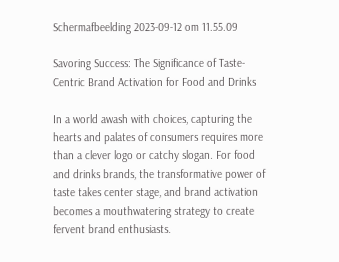Schermafbeelding 2023-09-12 om 11.55.09

Savoring Success: The Significance of Taste-Centric Brand Activation for Food and Drinks

In a world awash with choices, capturing the hearts and palates of consumers requires more than a clever logo or catchy slogan. For food and drinks brands, the transformative power of taste takes center stage, and brand activation becomes a mouthwatering strategy to create fervent brand enthusiasts.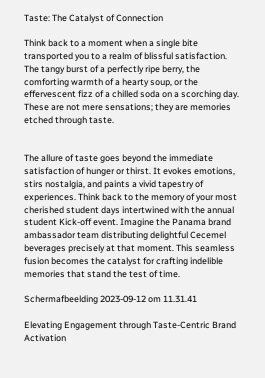Taste: The Catalyst of Connection

Think back to a moment when a single bite transported you to a realm of blissful satisfaction. The tangy burst of a perfectly ripe berry, the comforting warmth of a hearty soup, or the effervescent fizz of a chilled soda on a scorching day. These are not mere sensations; they are memories etched through taste.


The allure of taste goes beyond the immediate satisfaction of hunger or thirst. It evokes emotions, stirs nostalgia, and paints a vivid tapestry of experiences. Think back to the memory of your most cherished student days intertwined with the annual student Kick-off event. Imagine the Panama brand ambassador team distributing delightful Cecemel beverages precisely at that moment. This seamless fusion becomes the catalyst for crafting indelible memories that stand the test of time.

Schermafbeelding 2023-09-12 om 11.31.41

Elevating Engagement through Taste-Centric Brand Activation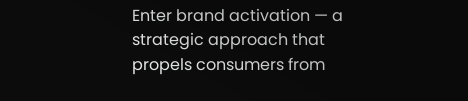Enter brand activation — a strategic approach that propels consumers from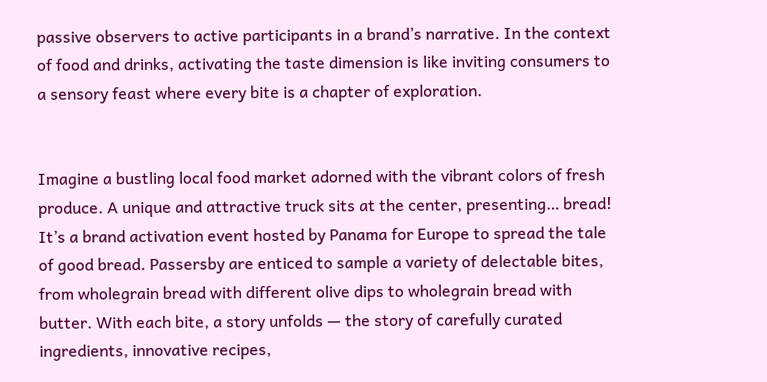passive observers to active participants in a brand’s narrative. In the context of food and drinks, activating the taste dimension is like inviting consumers to a sensory feast where every bite is a chapter of exploration.


Imagine a bustling local food market adorned with the vibrant colors of fresh produce. A unique and attractive truck sits at the center, presenting… bread! It’s a brand activation event hosted by Panama for Europe to spread the tale of good bread. Passersby are enticed to sample a variety of delectable bites, from wholegrain bread with different olive dips to wholegrain bread with butter. With each bite, a story unfolds — the story of carefully curated ingredients, innovative recipes,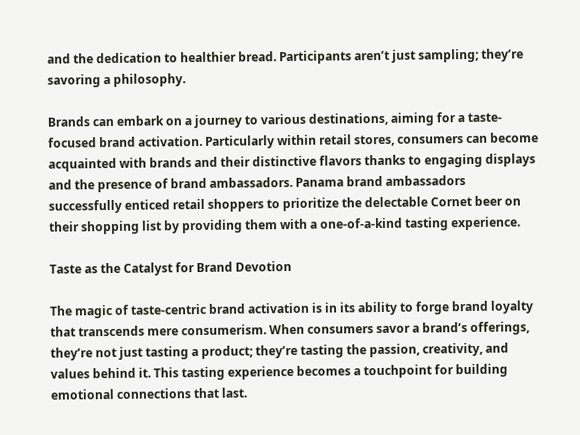and the dedication to healthier bread. Participants aren’t just sampling; they’re savoring a philosophy.

Brands can embark on a journey to various destinations, aiming for a taste-focused brand activation. Particularly within retail stores, consumers can become acquainted with brands and their distinctive flavors thanks to engaging displays and the presence of brand ambassadors. Panama brand ambassadors successfully enticed retail shoppers to prioritize the delectable Cornet beer on their shopping list by providing them with a one-of-a-kind tasting experience.

Taste as the Catalyst for Brand Devotion

The magic of taste-centric brand activation is in its ability to forge brand loyalty that transcends mere consumerism. When consumers savor a brand’s offerings, they’re not just tasting a product; they’re tasting the passion, creativity, and values behind it. This tasting experience becomes a touchpoint for building emotional connections that last.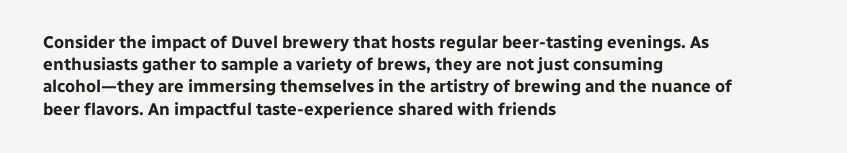Consider the impact of Duvel brewery that hosts regular beer-tasting evenings. As enthusiasts gather to sample a variety of brews, they are not just consuming alcohol—they are immersing themselves in the artistry of brewing and the nuance of beer flavors. An impactful taste-experience shared with friends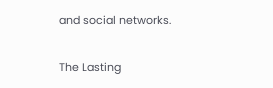and social networks.

The Lasting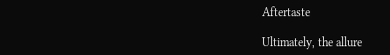Aftertaste

Ultimately, the allure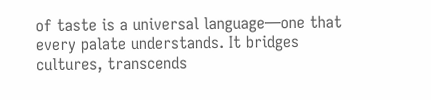of taste is a universal language—one that every palate understands. It bridges cultures, transcends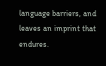language barriers, and leaves an imprint that endures.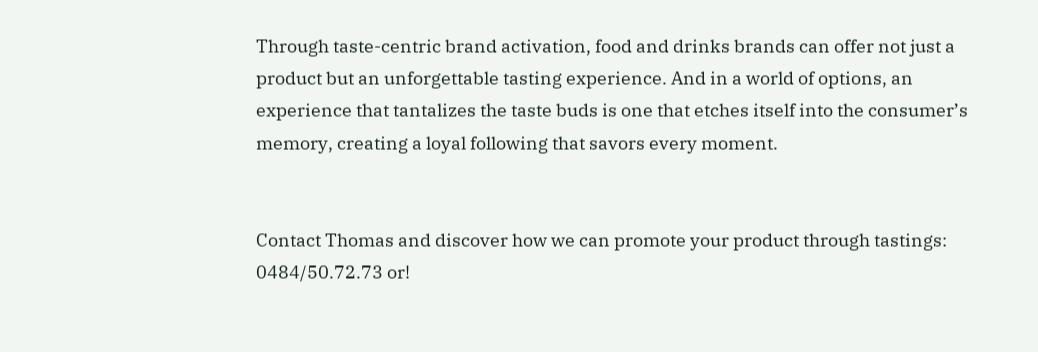Through taste-centric brand activation, food and drinks brands can offer not just a product but an unforgettable tasting experience. And in a world of options, an experience that tantalizes the taste buds is one that etches itself into the consumer’s memory, creating a loyal following that savors every moment.


Contact Thomas and discover how we can promote your product through tastings: 0484/50.72.73 or!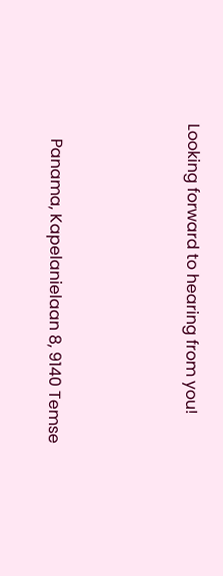Looking forward to hearing from you!



    Panama, Kapelanielaan 8, 9140 Temse